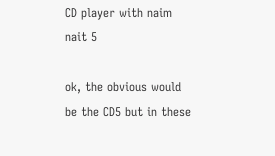CD player with naim nait 5

ok, the obvious would be the CD5 but in these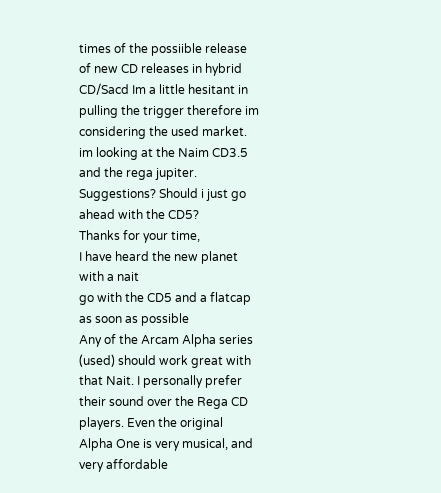times of the possiible release of new CD releases in hybrid CD/Sacd Im a little hesitant in pulling the trigger therefore im considering the used market.
im looking at the Naim CD3.5 and the rega jupiter. Suggestions? Should i just go ahead with the CD5?
Thanks for your time,
I have heard the new planet with a nait
go with the CD5 and a flatcap as soon as possible
Any of the Arcam Alpha series (used) should work great with that Nait. I personally prefer their sound over the Rega CD players. Even the original Alpha One is very musical, and very affordable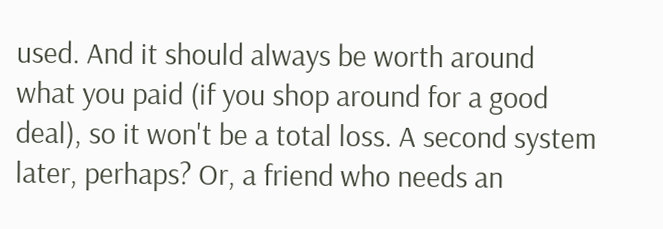used. And it should always be worth around what you paid (if you shop around for a good deal), so it won't be a total loss. A second system later, perhaps? Or, a friend who needs an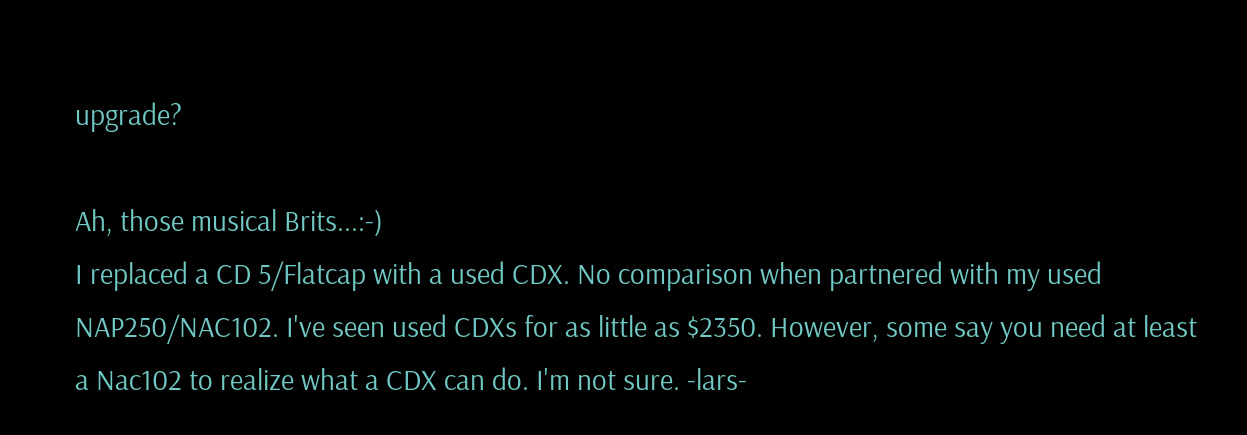upgrade?

Ah, those musical Brits...:-)
I replaced a CD 5/Flatcap with a used CDX. No comparison when partnered with my used NAP250/NAC102. I've seen used CDXs for as little as $2350. However, some say you need at least a Nac102 to realize what a CDX can do. I'm not sure. -lars-